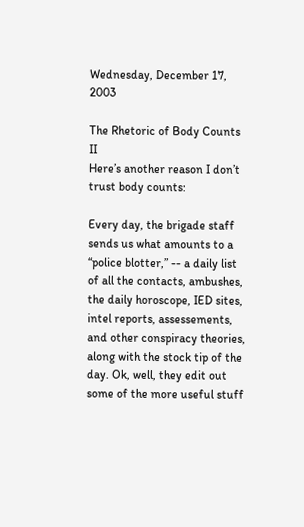Wednesday, December 17, 2003

The Rhetoric of Body Counts II
Here’s another reason I don’t trust body counts:

Every day, the brigade staff sends us what amounts to a “police blotter,” -- a daily list of all the contacts, ambushes, the daily horoscope, IED sites, intel reports, assessements, and other conspiracy theories, along with the stock tip of the day. Ok, well, they edit out some of the more useful stuff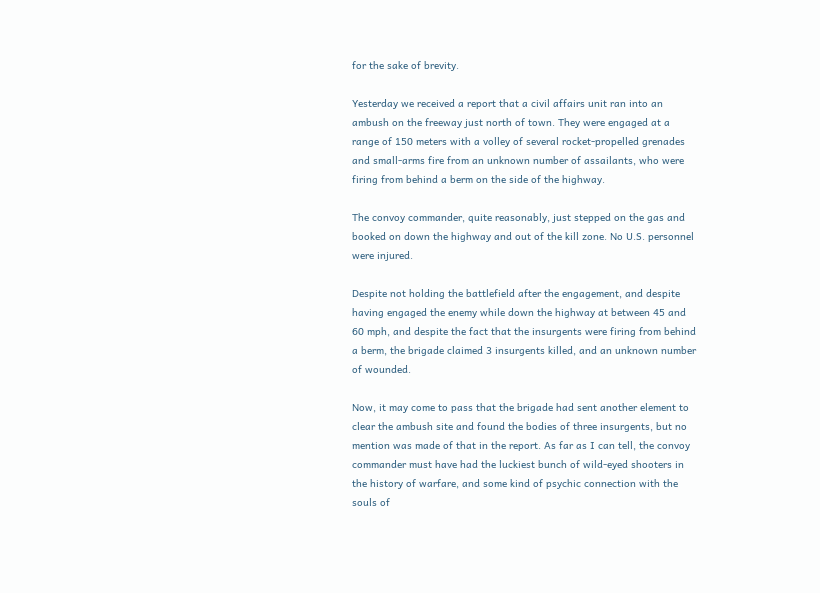for the sake of brevity.

Yesterday we received a report that a civil affairs unit ran into an ambush on the freeway just north of town. They were engaged at a range of 150 meters with a volley of several rocket-propelled grenades and small-arms fire from an unknown number of assailants, who were firing from behind a berm on the side of the highway.

The convoy commander, quite reasonably, just stepped on the gas and booked on down the highway and out of the kill zone. No U.S. personnel were injured.

Despite not holding the battlefield after the engagement, and despite having engaged the enemy while down the highway at between 45 and 60 mph, and despite the fact that the insurgents were firing from behind a berm, the brigade claimed 3 insurgents killed, and an unknown number of wounded.

Now, it may come to pass that the brigade had sent another element to clear the ambush site and found the bodies of three insurgents, but no mention was made of that in the report. As far as I can tell, the convoy commander must have had the luckiest bunch of wild-eyed shooters in the history of warfare, and some kind of psychic connection with the souls of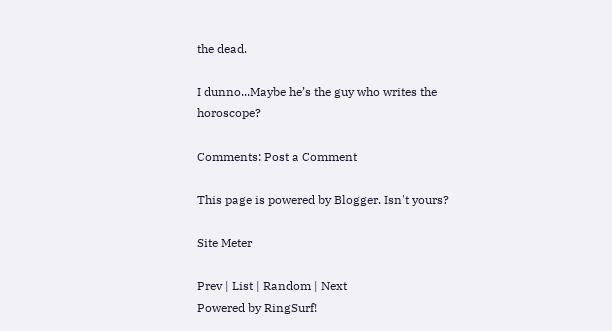the dead.

I dunno...Maybe he’s the guy who writes the horoscope?

Comments: Post a Comment

This page is powered by Blogger. Isn't yours?

Site Meter

Prev | List | Random | Next
Powered by RingSurf!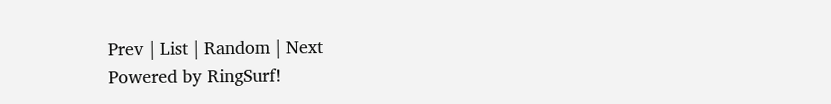Prev | List | Random | Next
Powered by RingSurf!